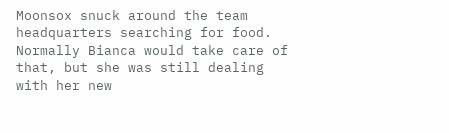Moonsox snuck around the team headquarters searching for food. Normally Bianca would take care of that, but she was still dealing with her new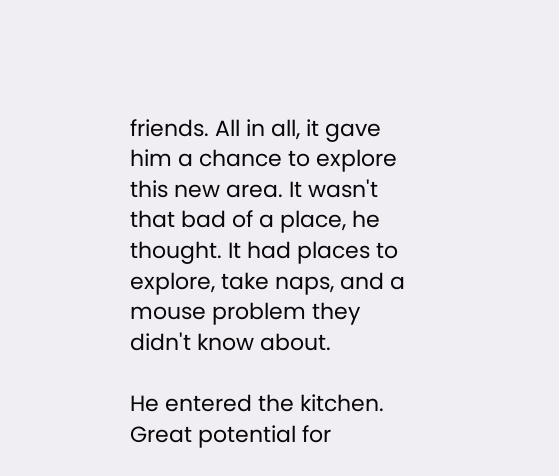friends. All in all, it gave him a chance to explore this new area. It wasn't that bad of a place, he thought. It had places to explore, take naps, and a mouse problem they didn't know about.

He entered the kitchen. Great potential for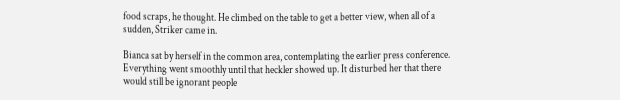food scraps, he thought. He climbed on the table to get a better view, when all of a sudden, Striker came in.

Bianca sat by herself in the common area, contemplating the earlier press conference. Everything went smoothly until that heckler showed up. It disturbed her that there would still be ignorant people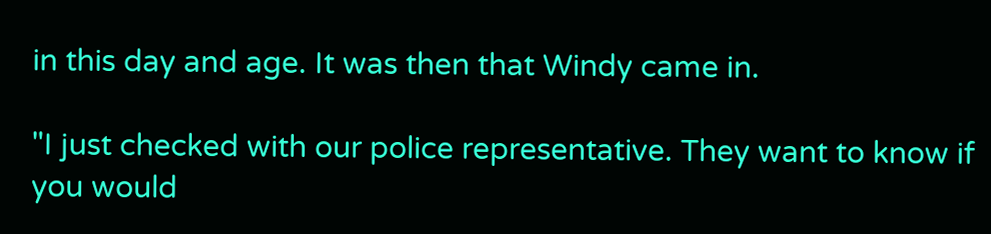in this day and age. It was then that Windy came in.

"I just checked with our police representative. They want to know if you would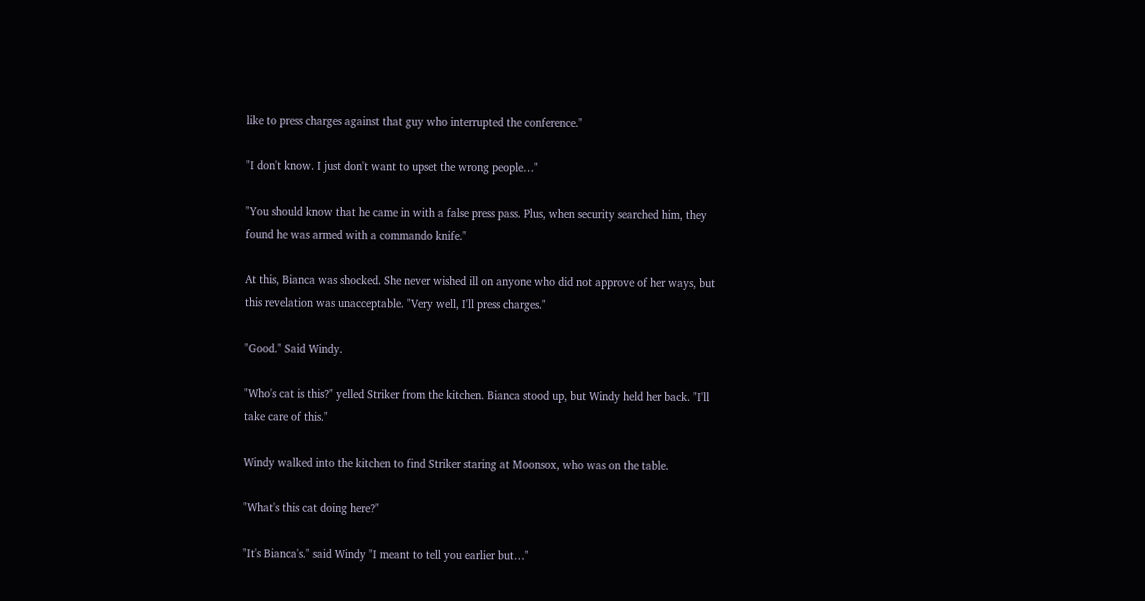like to press charges against that guy who interrupted the conference."

"I don't know. I just don't want to upset the wrong people…"

"You should know that he came in with a false press pass. Plus, when security searched him, they found he was armed with a commando knife."

At this, Bianca was shocked. She never wished ill on anyone who did not approve of her ways, but this revelation was unacceptable. "Very well, I'll press charges."

"Good." Said Windy.

"Who's cat is this?" yelled Striker from the kitchen. Bianca stood up, but Windy held her back. "I'll take care of this."

Windy walked into the kitchen to find Striker staring at Moonsox, who was on the table.

"What's this cat doing here?"

"It's Bianca's." said Windy "I meant to tell you earlier but…"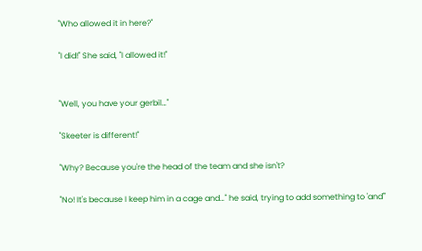"Who allowed it in here?"

"I did!" She said, "I allowed it!"


"Well, you have your gerbil…"

"Skeeter is different!"

"Why? Because you're the head of the team and she isn't?

"No! It's because I keep him in a cage and…" he said, trying to add something to 'and'"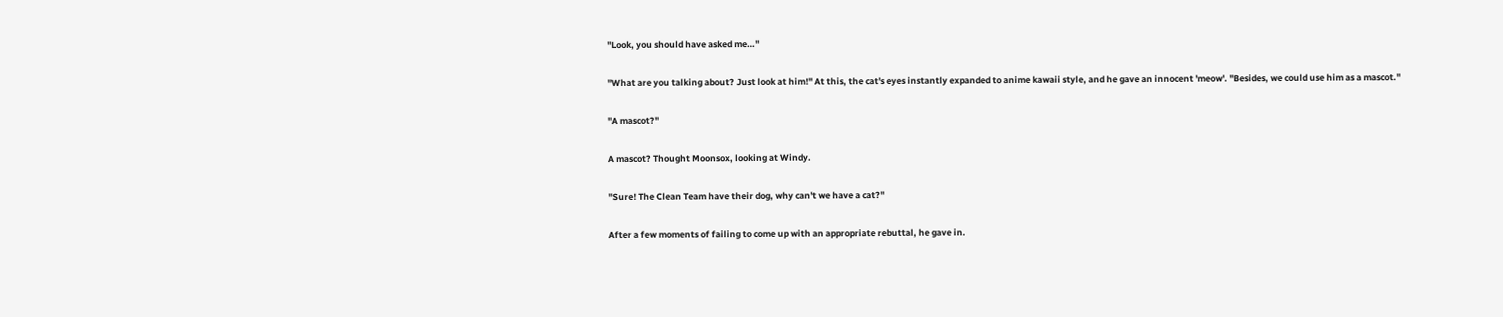"Look, you should have asked me…"

"What are you talking about? Just look at him!" At this, the cat's eyes instantly expanded to anime kawaii style, and he gave an innocent 'meow'. "Besides, we could use him as a mascot."

"A mascot?"

A mascot? Thought Moonsox, looking at Windy.

"Sure! The Clean Team have their dog, why can't we have a cat?"

After a few moments of failing to come up with an appropriate rebuttal, he gave in.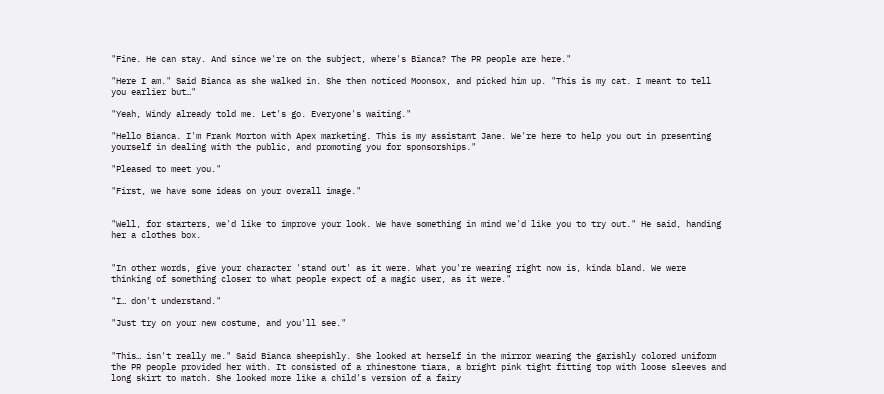"Fine. He can stay. And since we're on the subject, where's Bianca? The PR people are here."

"Here I am." Said Bianca as she walked in. She then noticed Moonsox, and picked him up. "This is my cat. I meant to tell you earlier but…"

"Yeah, Windy already told me. Let's go. Everyone's waiting."

"Hello Bianca. I'm Frank Morton with Apex marketing. This is my assistant Jane. We're here to help you out in presenting yourself in dealing with the public, and promoting you for sponsorships."

"Pleased to meet you."

"First, we have some ideas on your overall image."


"Well, for starters, we'd like to improve your look. We have something in mind we'd like you to try out." He said, handing her a clothes box.


"In other words, give your character 'stand out' as it were. What you're wearing right now is, kinda bland. We were thinking of something closer to what people expect of a magic user, as it were."

"I… don't understand."

"Just try on your new costume, and you'll see."


"This… isn't really me." Said Bianca sheepishly. She looked at herself in the mirror wearing the garishly colored uniform the PR people provided her with. It consisted of a rhinestone tiara, a bright pink tight fitting top with loose sleeves and long skirt to match. She looked more like a child's version of a fairy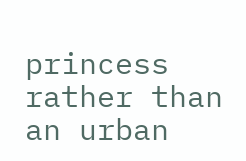princess rather than an urban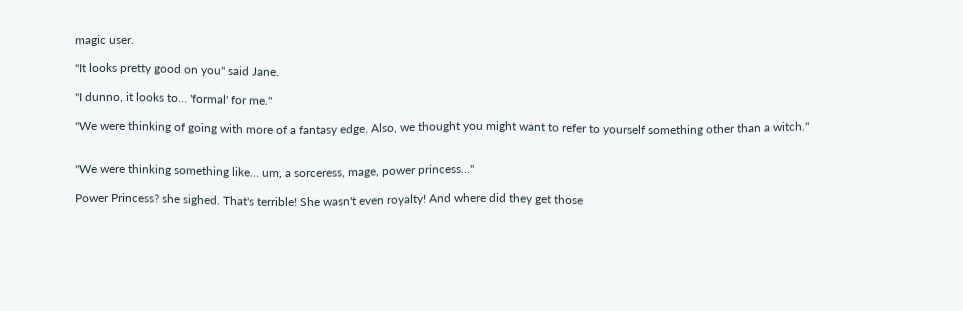magic user.

"It looks pretty good on you" said Jane.

"I dunno, it looks to… 'formal' for me."

"We were thinking of going with more of a fantasy edge. Also, we thought you might want to refer to yourself something other than a witch."


"We were thinking something like… um, a sorceress, mage, power princess…"

Power Princess? she sighed. That's terrible! She wasn't even royalty! And where did they get those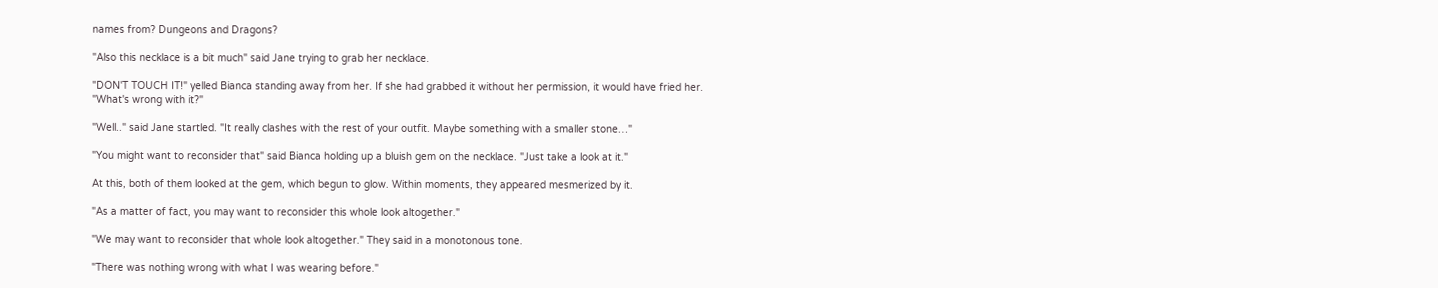names from? Dungeons and Dragons?

"Also this necklace is a bit much" said Jane trying to grab her necklace.

"DON'T TOUCH IT!" yelled Bianca standing away from her. If she had grabbed it without her permission, it would have fried her. "What's wrong with it?"

"Well.." said Jane startled. "It really clashes with the rest of your outfit. Maybe something with a smaller stone…"

"You might want to reconsider that" said Bianca holding up a bluish gem on the necklace. "Just take a look at it."

At this, both of them looked at the gem, which begun to glow. Within moments, they appeared mesmerized by it.

"As a matter of fact, you may want to reconsider this whole look altogether."

"We may want to reconsider that whole look altogether." They said in a monotonous tone.

"There was nothing wrong with what I was wearing before."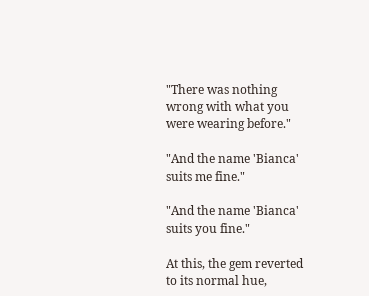"There was nothing wrong with what you were wearing before."

"And the name 'Bianca' suits me fine."

"And the name 'Bianca' suits you fine."

At this, the gem reverted to its normal hue,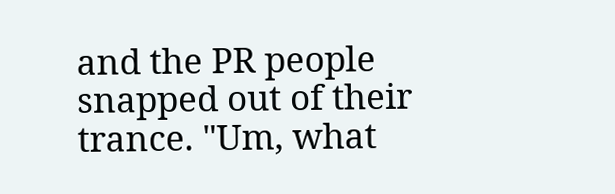and the PR people snapped out of their trance. "Um, what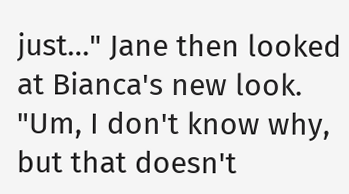just…" Jane then looked at Bianca's new look. "Um, I don't know why, but that doesn't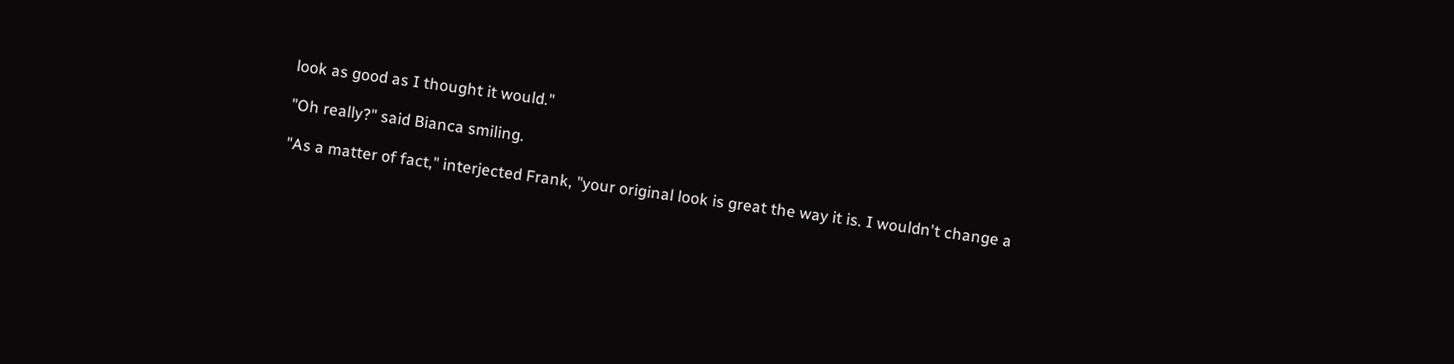look as good as I thought it would."

"Oh really?" said Bianca smiling.

"As a matter of fact," interjected Frank, "your original look is great the way it is. I wouldn't change a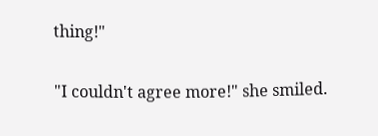thing!"

"I couldn't agree more!" she smiled.